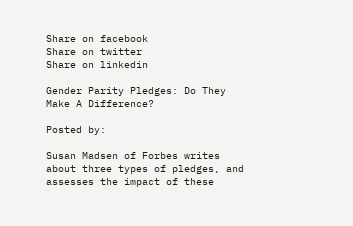Share on facebook
Share on twitter
Share on linkedin

Gender Parity Pledges: Do They Make A Difference?

Posted by:

Susan Madsen of Forbes writes about three types of pledges, and assesses the impact of these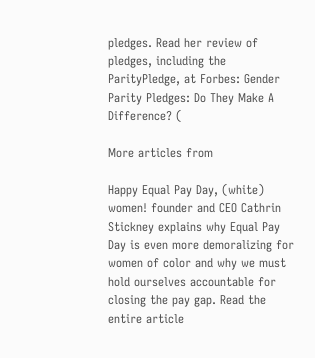pledges. Read her review of pledges, including the ParityPledge, at Forbes: Gender Parity Pledges: Do They Make A Difference? (

More articles from

Happy Equal Pay Day, (white) women! founder and CEO Cathrin Stickney explains why Equal Pay Day is even more demoralizing for women of color and why we must hold ourselves accountable for closing the pay gap. Read the entire article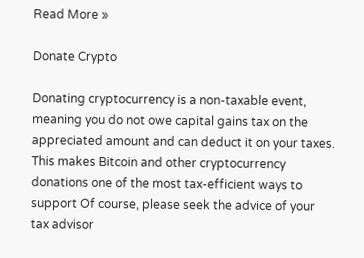Read More »

Donate Crypto

Donating cryptocurrency is a non-taxable event, meaning you do not owe capital gains tax on the appreciated amount and can deduct it on your taxes. This makes Bitcoin and other cryptocurrency donations one of the most tax-efficient ways to support Of course, please seek the advice of your tax advisor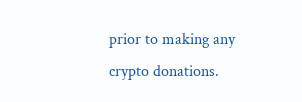prior to making any crypto donations.